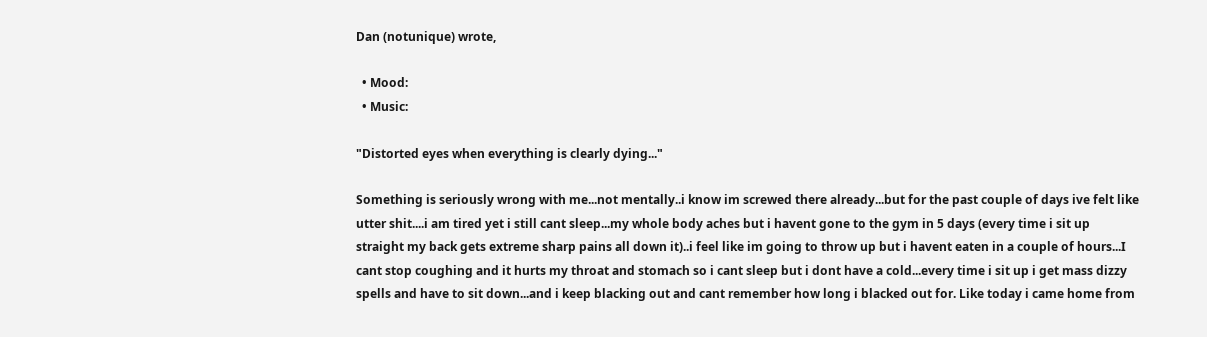Dan (notunique) wrote,

  • Mood:
  • Music:

"Distorted eyes when everything is clearly dying..."

Something is seriously wrong with me...not mentally..i know im screwed there already...but for the past couple of days ive felt like utter shit....i am tired yet i still cant sleep...my whole body aches but i havent gone to the gym in 5 days (every time i sit up straight my back gets extreme sharp pains all down it)..i feel like im going to throw up but i havent eaten in a couple of hours...I cant stop coughing and it hurts my throat and stomach so i cant sleep but i dont have a cold...every time i sit up i get mass dizzy spells and have to sit down...and i keep blacking out and cant remember how long i blacked out for. Like today i came home from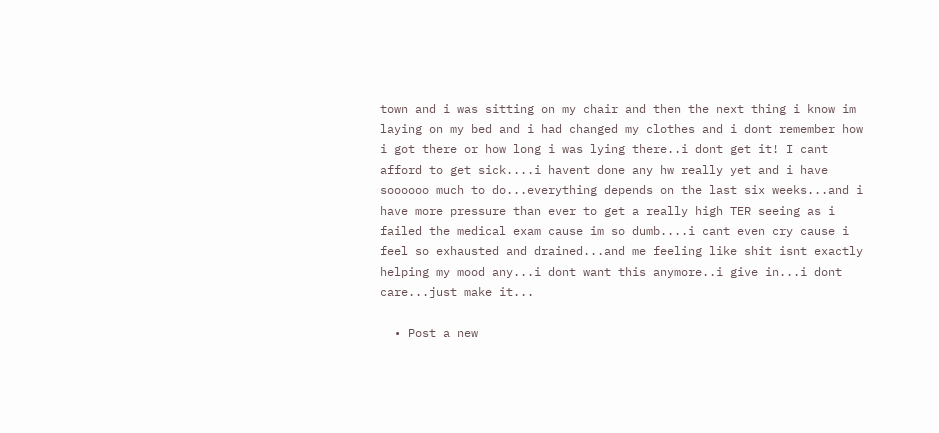town and i was sitting on my chair and then the next thing i know im laying on my bed and i had changed my clothes and i dont remember how i got there or how long i was lying there..i dont get it! I cant afford to get sick....i havent done any hw really yet and i have soooooo much to do...everything depends on the last six weeks...and i have more pressure than ever to get a really high TER seeing as i failed the medical exam cause im so dumb....i cant even cry cause i feel so exhausted and drained...and me feeling like shit isnt exactly helping my mood any...i dont want this anymore..i give in...i dont care...just make it...

  • Post a new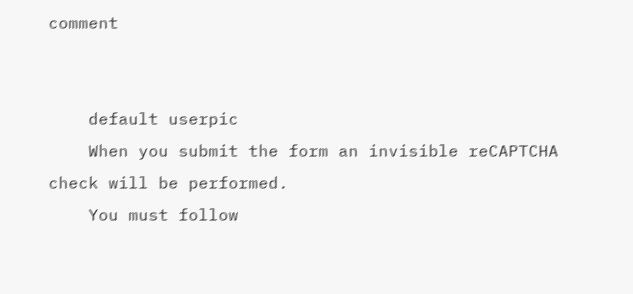comment


    default userpic
    When you submit the form an invisible reCAPTCHA check will be performed.
    You must follow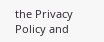the Privacy Policy and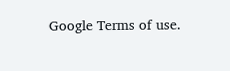Google Terms of use.